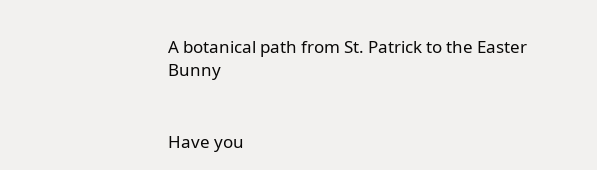A botanical path from St. Patrick to the Easter Bunny


Have you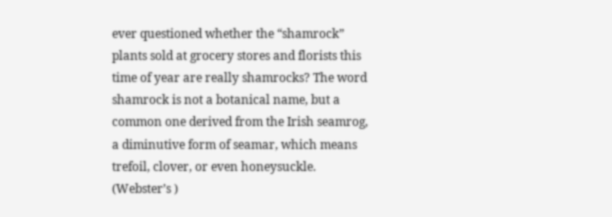ever questioned whether the “shamrock” plants sold at grocery stores and florists this time of year are really shamrocks? The word shamrock is not a botanical name, but a common one derived from the Irish seamrog, a diminutive form of seamar, which means trefoil, clover, or even honeysuckle. (Webster’s )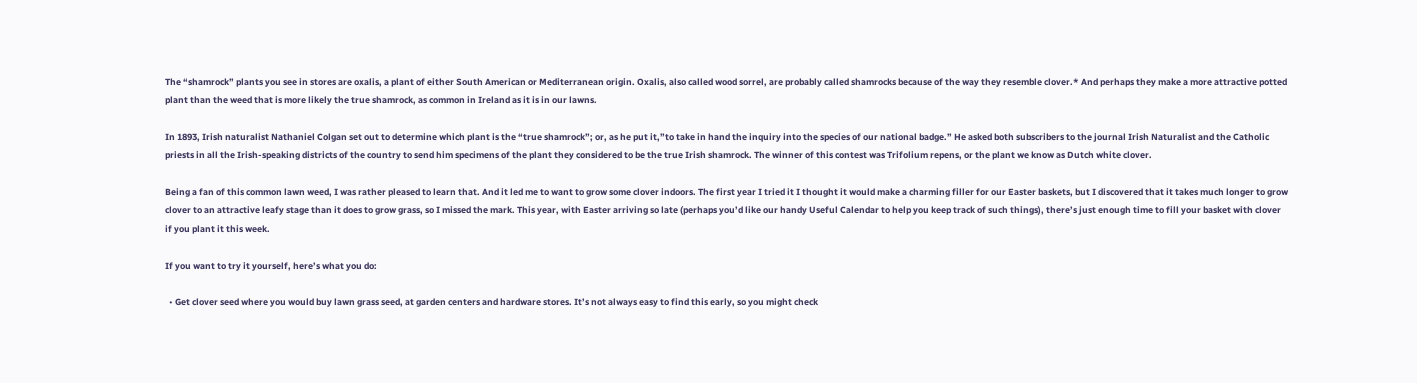The “shamrock” plants you see in stores are oxalis, a plant of either South American or Mediterranean origin. Oxalis, also called wood sorrel, are probably called shamrocks because of the way they resemble clover.* And perhaps they make a more attractive potted plant than the weed that is more likely the true shamrock, as common in Ireland as it is in our lawns.

In 1893, Irish naturalist Nathaniel Colgan set out to determine which plant is the “true shamrock”; or, as he put it,”to take in hand the inquiry into the species of our national badge.” He asked both subscribers to the journal Irish Naturalist and the Catholic priests in all the Irish-speaking districts of the country to send him specimens of the plant they considered to be the true Irish shamrock. The winner of this contest was Trifolium repens, or the plant we know as Dutch white clover.

Being a fan of this common lawn weed, I was rather pleased to learn that. And it led me to want to grow some clover indoors. The first year I tried it I thought it would make a charming filler for our Easter baskets, but I discovered that it takes much longer to grow clover to an attractive leafy stage than it does to grow grass, so I missed the mark. This year, with Easter arriving so late (perhaps you’d like our handy Useful Calendar to help you keep track of such things), there’s just enough time to fill your basket with clover if you plant it this week.

If you want to try it yourself, here’s what you do:

  • Get clover seed where you would buy lawn grass seed, at garden centers and hardware stores. It’s not always easy to find this early, so you might check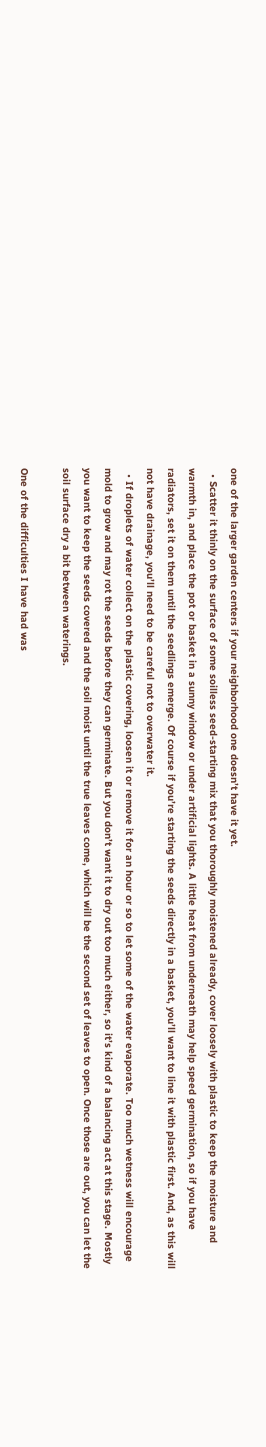one of the larger garden centers if your neighborhood one doesn’t have it yet.
  • Scatter it thinly on the surface of some soilless seed-starting mix that you thoroughly moistened already, cover loosely with plastic to keep the moisture and warmth in, and place the pot or basket in a sunny window or under artificial lights. A little heat from underneath may help speed germination, so if you have radiators, set it on them until the seedlings emerge. Of course if you’re starting the seeds directly in a basket, you’ll want to line it with plastic first. And, as this will not have drainage, you’ll need to be careful not to overwater it.
  • If droplets of water collect on the plastic covering, loosen it or remove it for an hour or so to let some of the water evaporate. Too much wetness will encourage mold to grow and may rot the seeds before they can germinate. But you don’t want it to dry out too much either, so it’s kind of a balancing act at this stage. Mostly you want to keep the seeds covered and the soil moist until the true leaves come, which will be the second set of leaves to open. Once those are out, you can let the soil surface dry a bit between waterings.

One of the difficulties I have had was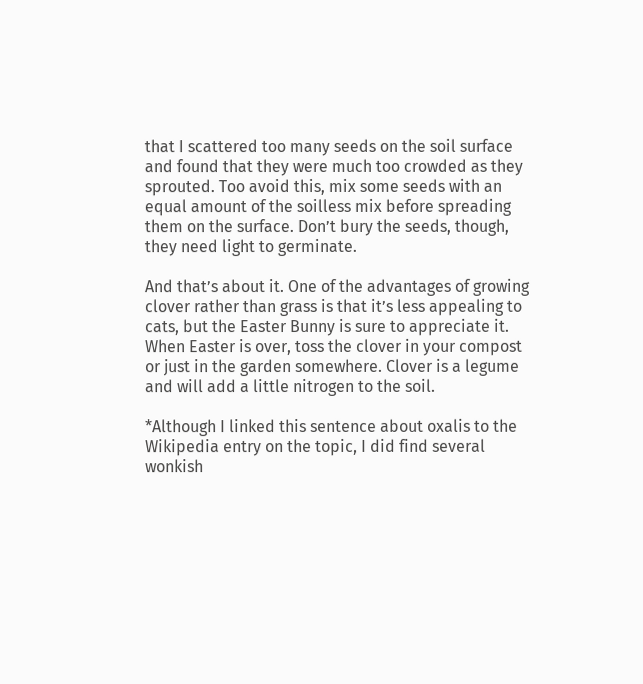that I scattered too many seeds on the soil surface and found that they were much too crowded as they sprouted. Too avoid this, mix some seeds with an equal amount of the soilless mix before spreading them on the surface. Don’t bury the seeds, though, they need light to germinate.

And that’s about it. One of the advantages of growing clover rather than grass is that it’s less appealing to cats, but the Easter Bunny is sure to appreciate it. When Easter is over, toss the clover in your compost or just in the garden somewhere. Clover is a legume and will add a little nitrogen to the soil.

*Although I linked this sentence about oxalis to the Wikipedia entry on the topic, I did find several wonkish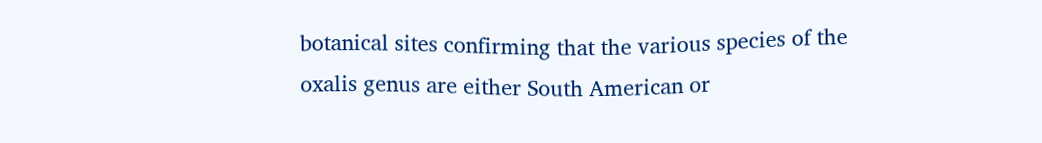botanical sites confirming that the various species of the oxalis genus are either South American or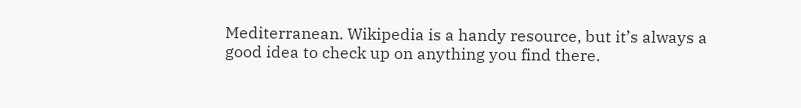Mediterranean. Wikipedia is a handy resource, but it’s always a good idea to check up on anything you find there.